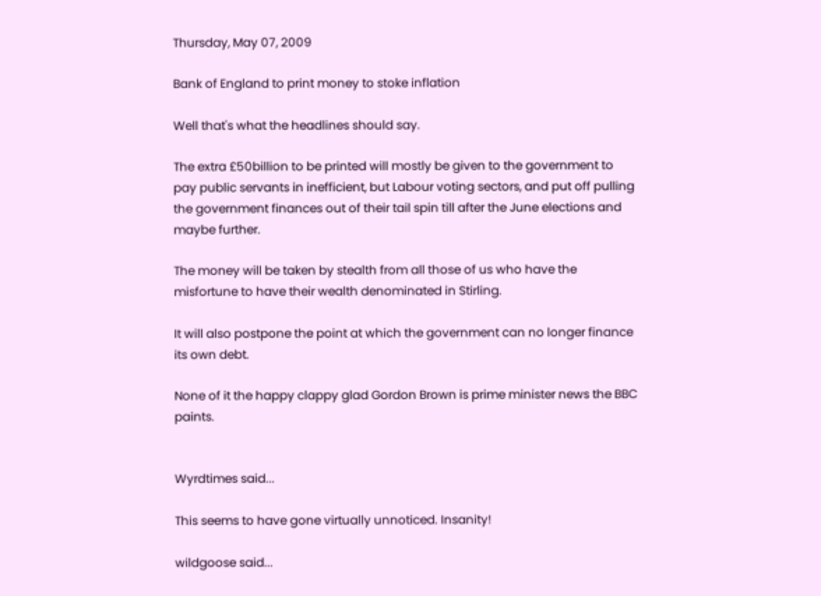Thursday, May 07, 2009

Bank of England to print money to stoke inflation

Well that's what the headlines should say.

The extra £50billion to be printed will mostly be given to the government to pay public servants in inefficient, but Labour voting sectors, and put off pulling the government finances out of their tail spin till after the June elections and maybe further.

The money will be taken by stealth from all those of us who have the misfortune to have their wealth denominated in Stirling.

It will also postpone the point at which the government can no longer finance its own debt.

None of it the happy clappy glad Gordon Brown is prime minister news the BBC paints.


Wyrdtimes said...

This seems to have gone virtually unnoticed. Insanity!

wildgoose said...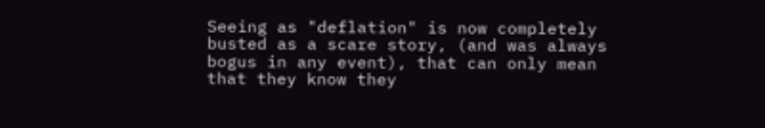Seeing as "deflation" is now completely busted as a scare story, (and was always bogus in any event), that can only mean that they know they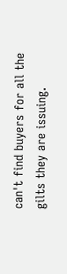can't find buyers for all the gilts they are issuing.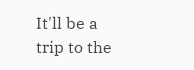It'll be a trip to the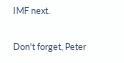IMF next.

Don't forget, Peter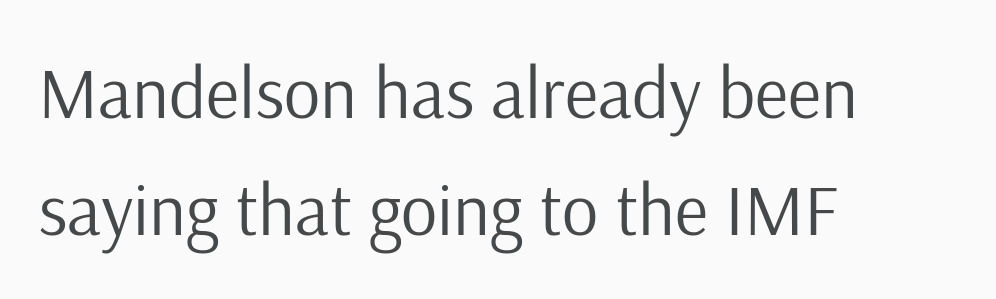Mandelson has already been saying that going to the IMF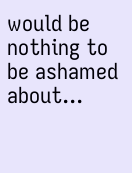would be nothing to be ashamed about...